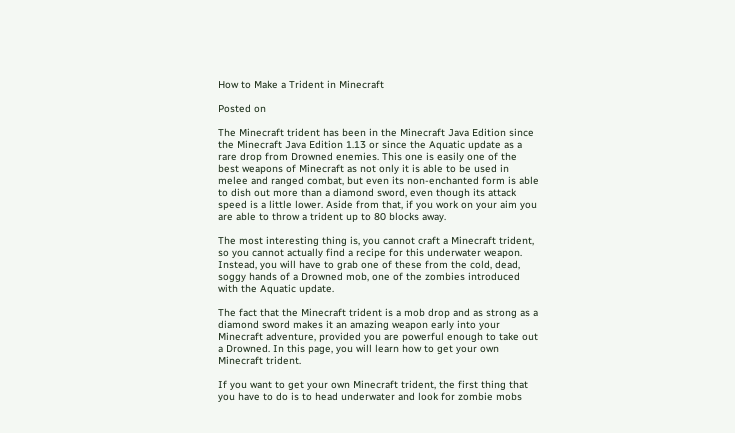How to Make a Trident in Minecraft

Posted on

The Minecraft trident has been in the Minecraft Java Edition since the Minecraft Java Edition 1.13 or since the Aquatic update as a rare drop from Drowned enemies. This one is easily one of the best weapons of Minecraft as not only it is able to be used in melee and ranged combat, but even its non-enchanted form is able to dish out more than a diamond sword, even though its attack speed is a little lower. Aside from that, if you work on your aim you are able to throw a trident up to 80 blocks away.

The most interesting thing is, you cannot craft a Minecraft trident, so you cannot actually find a recipe for this underwater weapon. Instead, you will have to grab one of these from the cold, dead, soggy hands of a Drowned mob, one of the zombies introduced with the Aquatic update.

The fact that the Minecraft trident is a mob drop and as strong as a diamond sword makes it an amazing weapon early into your Minecraft adventure, provided you are powerful enough to take out a Drowned. In this page, you will learn how to get your own Minecraft trident.

If you want to get your own Minecraft trident, the first thing that you have to do is to head underwater and look for zombie mobs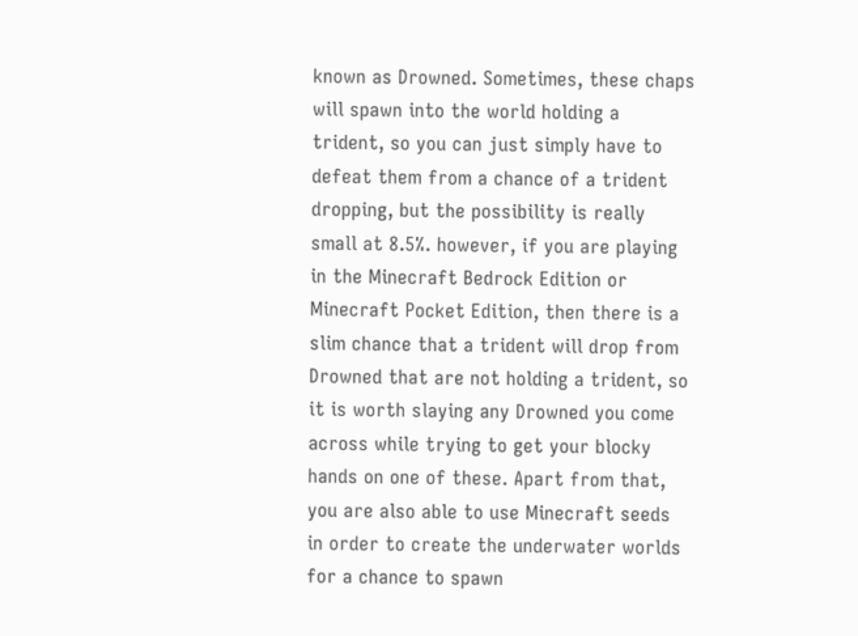known as Drowned. Sometimes, these chaps will spawn into the world holding a trident, so you can just simply have to defeat them from a chance of a trident dropping, but the possibility is really small at 8.5%. however, if you are playing in the Minecraft Bedrock Edition or Minecraft Pocket Edition, then there is a slim chance that a trident will drop from Drowned that are not holding a trident, so it is worth slaying any Drowned you come across while trying to get your blocky hands on one of these. Apart from that, you are also able to use Minecraft seeds in order to create the underwater worlds for a chance to spawn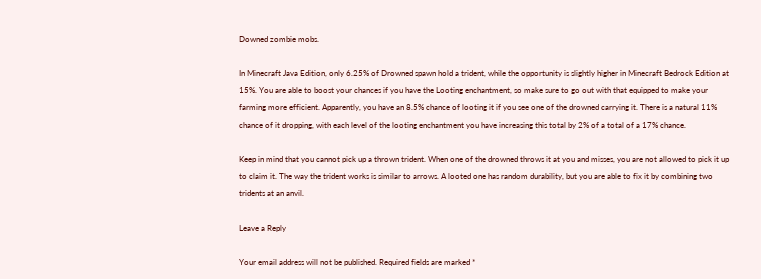Downed zombie mobs.

In Minecraft Java Edition, only 6.25% of Drowned spawn hold a trident, while the opportunity is slightly higher in Minecraft Bedrock Edition at 15%. You are able to boost your chances if you have the Looting enchantment, so make sure to go out with that equipped to make your farming more efficient. Apparently, you have an 8.5% chance of looting it if you see one of the drowned carrying it. There is a natural 11% chance of it dropping, with each level of the looting enchantment you have increasing this total by 2% of a total of a 17% chance.

Keep in mind that you cannot pick up a thrown trident. When one of the drowned throws it at you and misses, you are not allowed to pick it up to claim it. The way the trident works is similar to arrows. A looted one has random durability, but you are able to fix it by combining two tridents at an anvil.

Leave a Reply

Your email address will not be published. Required fields are marked *